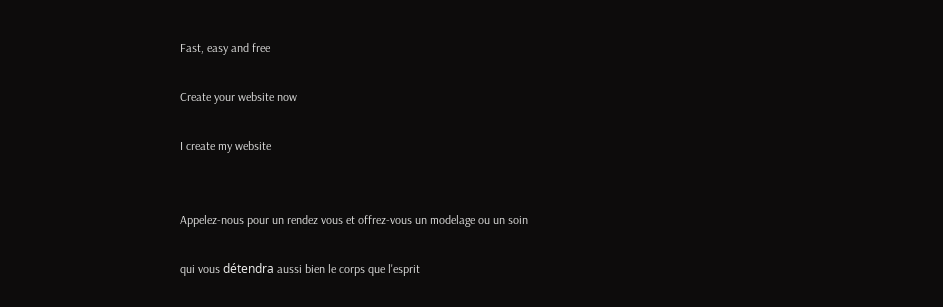Fast, easy and free

Create your website now

I create my website


Appelez-nous pour un rendez vous et offrez-vous un modelage ou un soin

qui vous détendra aussi bien le corps que l'esprit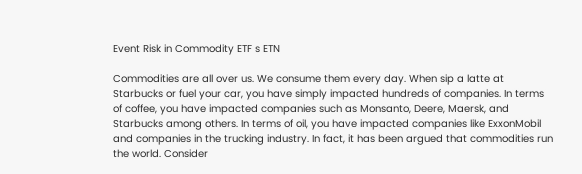Event Risk in Commodity ETF s ETN

Commodities are all over us. We consume them every day. When sip a latte at Starbucks or fuel your car, you have simply impacted hundreds of companies. In terms of coffee, you have impacted companies such as Monsanto, Deere, Maersk, and Starbucks among others. In terms of oil, you have impacted companies like ExxonMobil and companies in the trucking industry. In fact, it has been argued that commodities run the world. Consider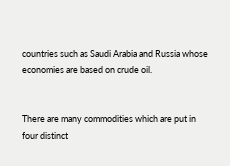countries such as Saudi Arabia and Russia whose economies are based on crude oil.


There are many commodities which are put in four distinct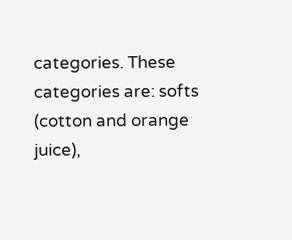categories. These categories are: softs (cotton and orange juice),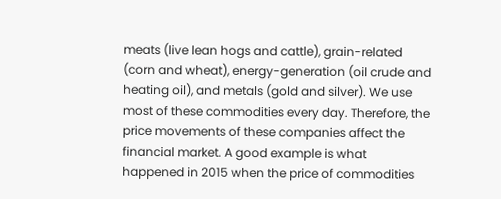meats (live lean hogs and cattle), grain-related (corn and wheat), energy-generation (oil crude and heating oil), and metals (gold and silver). We use most of these commodities every day. Therefore, the price movements of these companies affect the financial market. A good example is what happened in 2015 when the price of commodities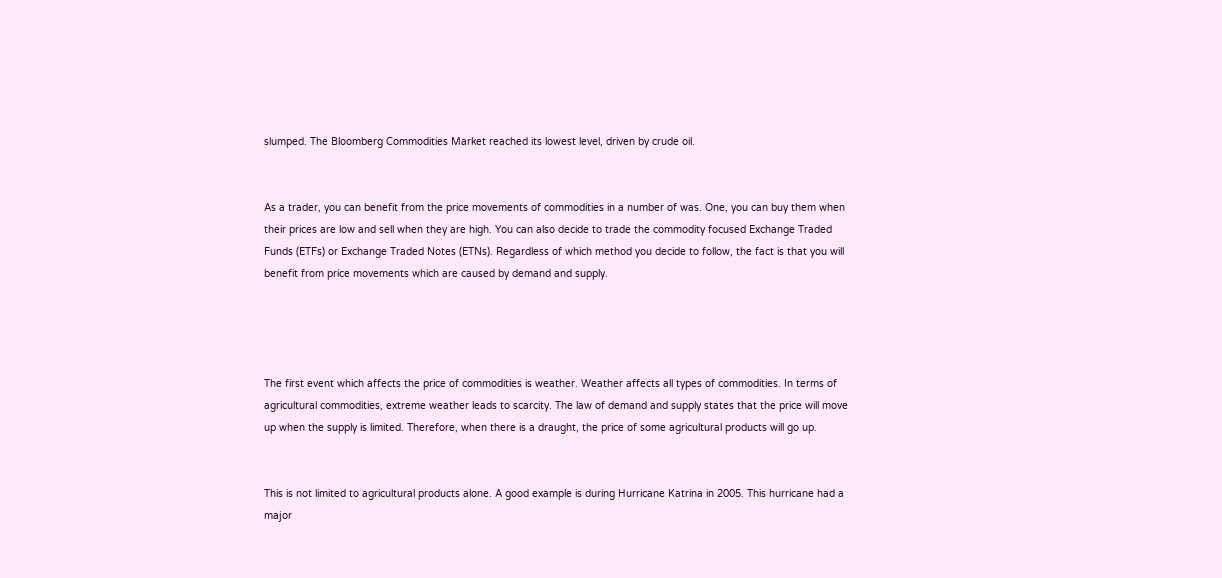slumped. The Bloomberg Commodities Market reached its lowest level, driven by crude oil.


As a trader, you can benefit from the price movements of commodities in a number of was. One, you can buy them when their prices are low and sell when they are high. You can also decide to trade the commodity focused Exchange Traded Funds (ETFs) or Exchange Traded Notes (ETNs). Regardless of which method you decide to follow, the fact is that you will benefit from price movements which are caused by demand and supply.




The first event which affects the price of commodities is weather. Weather affects all types of commodities. In terms of agricultural commodities, extreme weather leads to scarcity. The law of demand and supply states that the price will move up when the supply is limited. Therefore, when there is a draught, the price of some agricultural products will go up.


This is not limited to agricultural products alone. A good example is during Hurricane Katrina in 2005. This hurricane had a major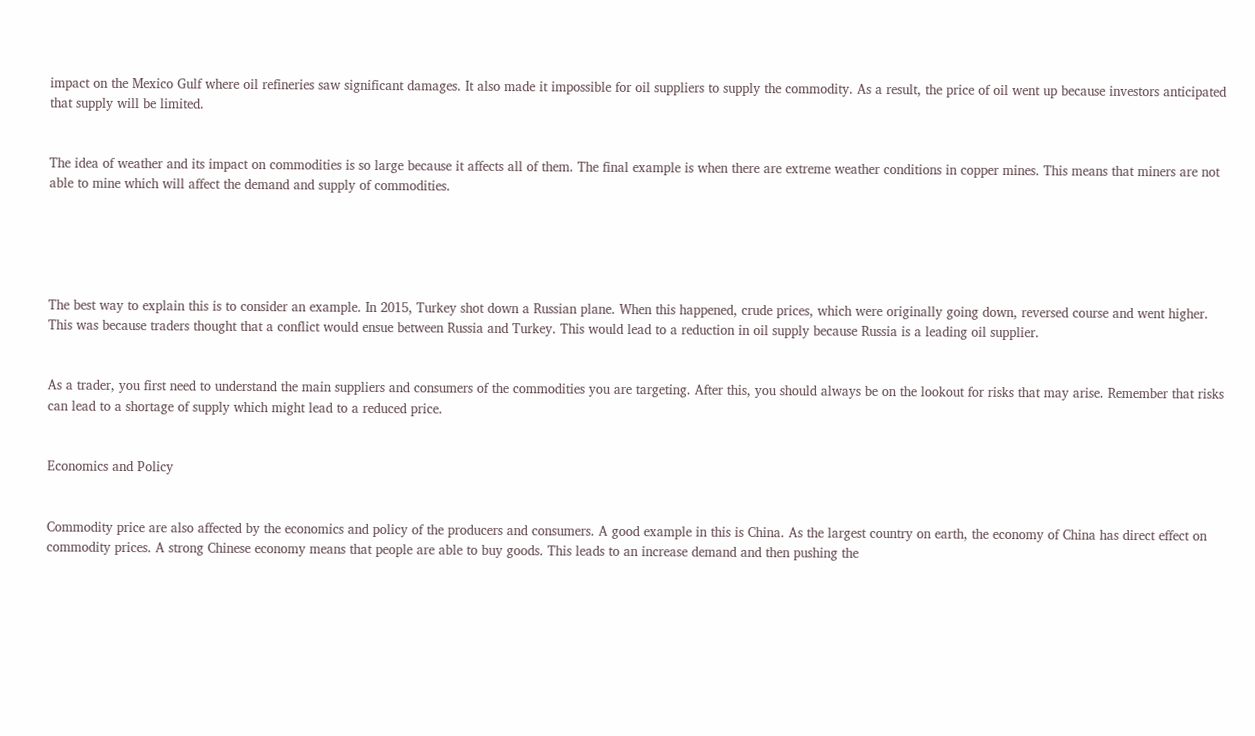impact on the Mexico Gulf where oil refineries saw significant damages. It also made it impossible for oil suppliers to supply the commodity. As a result, the price of oil went up because investors anticipated that supply will be limited.


The idea of weather and its impact on commodities is so large because it affects all of them. The final example is when there are extreme weather conditions in copper mines. This means that miners are not able to mine which will affect the demand and supply of commodities.





The best way to explain this is to consider an example. In 2015, Turkey shot down a Russian plane. When this happened, crude prices, which were originally going down, reversed course and went higher. This was because traders thought that a conflict would ensue between Russia and Turkey. This would lead to a reduction in oil supply because Russia is a leading oil supplier.


As a trader, you first need to understand the main suppliers and consumers of the commodities you are targeting. After this, you should always be on the lookout for risks that may arise. Remember that risks can lead to a shortage of supply which might lead to a reduced price.


Economics and Policy


Commodity price are also affected by the economics and policy of the producers and consumers. A good example in this is China. As the largest country on earth, the economy of China has direct effect on commodity prices. A strong Chinese economy means that people are able to buy goods. This leads to an increase demand and then pushing the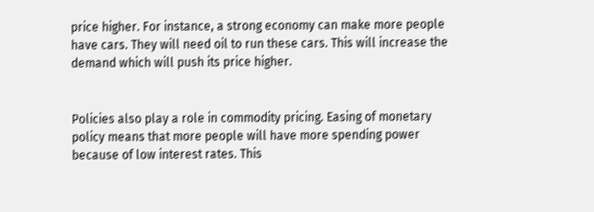price higher. For instance, a strong economy can make more people have cars. They will need oil to run these cars. This will increase the demand which will push its price higher.


Policies also play a role in commodity pricing. Easing of monetary policy means that more people will have more spending power because of low interest rates. This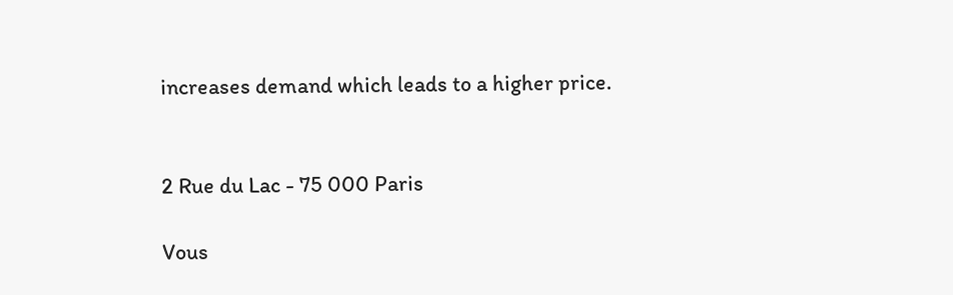increases demand which leads to a higher price.


2 Rue du Lac - 75 000 Paris

Vous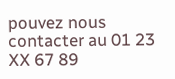pouvez nous contacter au 01 23 XX 67 89